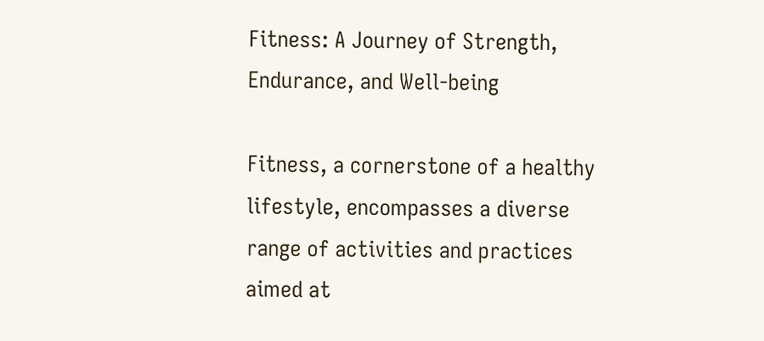Fitness: A Journey of Strength, Endurance, and Well-being

Fitness, a cornerstone of a healthy lifestyle, encompasses a diverse range of activities and practices aimed at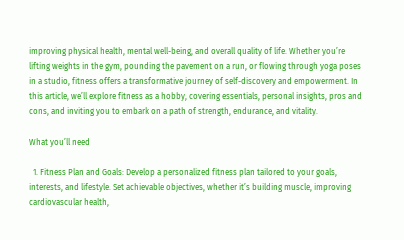improving physical health, mental well-being, and overall quality of life. Whether you’re lifting weights in the gym, pounding the pavement on a run, or flowing through yoga poses in a studio, fitness offers a transformative journey of self-discovery and empowerment. In this article, we’ll explore fitness as a hobby, covering essentials, personal insights, pros and cons, and inviting you to embark on a path of strength, endurance, and vitality.

What you’ll need

  1. Fitness Plan and Goals: Develop a personalized fitness plan tailored to your goals, interests, and lifestyle. Set achievable objectives, whether it’s building muscle, improving cardiovascular health,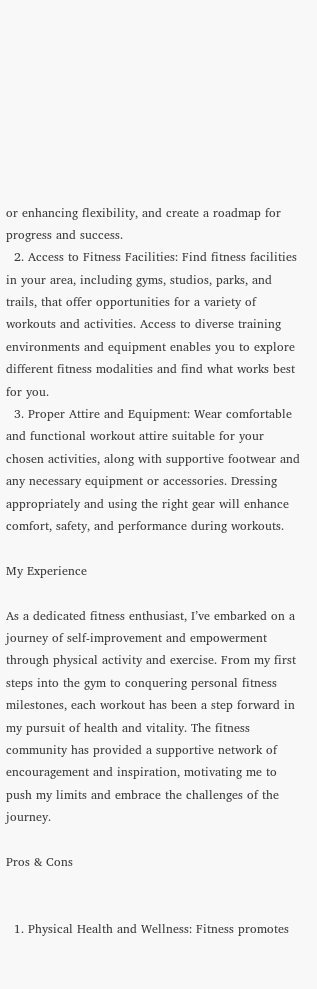or enhancing flexibility, and create a roadmap for progress and success.
  2. Access to Fitness Facilities: Find fitness facilities in your area, including gyms, studios, parks, and trails, that offer opportunities for a variety of workouts and activities. Access to diverse training environments and equipment enables you to explore different fitness modalities and find what works best for you.
  3. Proper Attire and Equipment: Wear comfortable and functional workout attire suitable for your chosen activities, along with supportive footwear and any necessary equipment or accessories. Dressing appropriately and using the right gear will enhance comfort, safety, and performance during workouts.

My Experience

As a dedicated fitness enthusiast, I’ve embarked on a journey of self-improvement and empowerment through physical activity and exercise. From my first steps into the gym to conquering personal fitness milestones, each workout has been a step forward in my pursuit of health and vitality. The fitness community has provided a supportive network of encouragement and inspiration, motivating me to push my limits and embrace the challenges of the journey.

Pros & Cons


  1. Physical Health and Wellness: Fitness promotes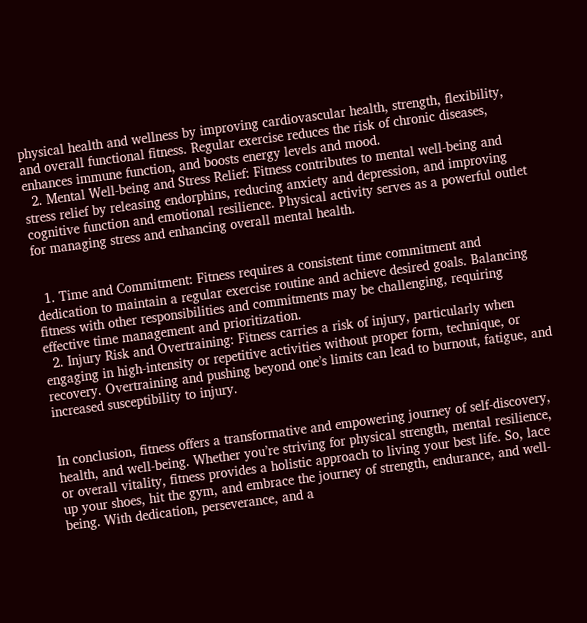physical health and wellness by improving cardiovascular health, strength, flexibility, and overall functional fitness. Regular exercise reduces the risk of chronic diseases, enhances immune function, and boosts energy levels and mood.
  2. Mental Well-being and Stress Relief: Fitness contributes to mental well-being and stress relief by releasing endorphins, reducing anxiety and depression, and improving cognitive function and emotional resilience. Physical activity serves as a powerful outlet for managing stress and enhancing overall mental health.


  1. Time and Commitment: Fitness requires a consistent time commitment and dedication to maintain a regular exercise routine and achieve desired goals. Balancing fitness with other responsibilities and commitments may be challenging, requiring effective time management and prioritization.
  2. Injury Risk and Overtraining: Fitness carries a risk of injury, particularly when engaging in high-intensity or repetitive activities without proper form, technique, or recovery. Overtraining and pushing beyond one’s limits can lead to burnout, fatigue, and increased susceptibility to injury.


In conclusion, fitness offers a transformative and empowering journey of self-discovery, health, and well-being. Whether you’re striving for physical strength, mental resilience, or overall vitality, fitness provides a holistic approach to living your best life. So, lace up your shoes, hit the gym, and embrace the journey of strength, endurance, and well-being. With dedication, perseverance, and a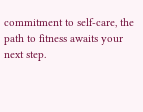commitment to self-care, the path to fitness awaits your next step.